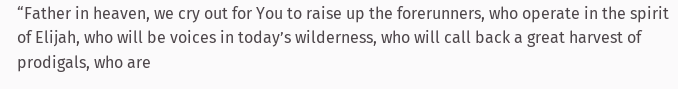“Father in heaven, we cry out for You to raise up the forerunners, who operate in the spirit of Elijah, who will be voices in today’s wilderness, who will call back a great harvest of prodigals, who are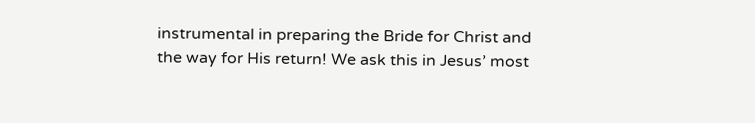instrumental in preparing the Bride for Christ and the way for His return! We ask this in Jesus’ most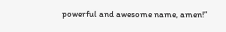powerful and awesome name, amen!”